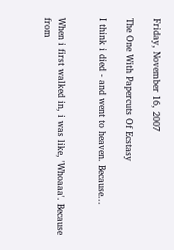Friday, November 16, 2007

The One With Papercuts Of Ecstasy

I think i died - and went to heaven. Because...


When i first walked in, i was like, 'Whoaaa'. Because from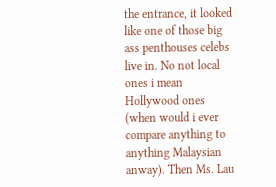the entrance, it looked like one of those big ass penthouses celebs live in. No not local ones i mean Hollywood ones (when would i ever compare anything to anything Malaysian anway). Then Ms. Lau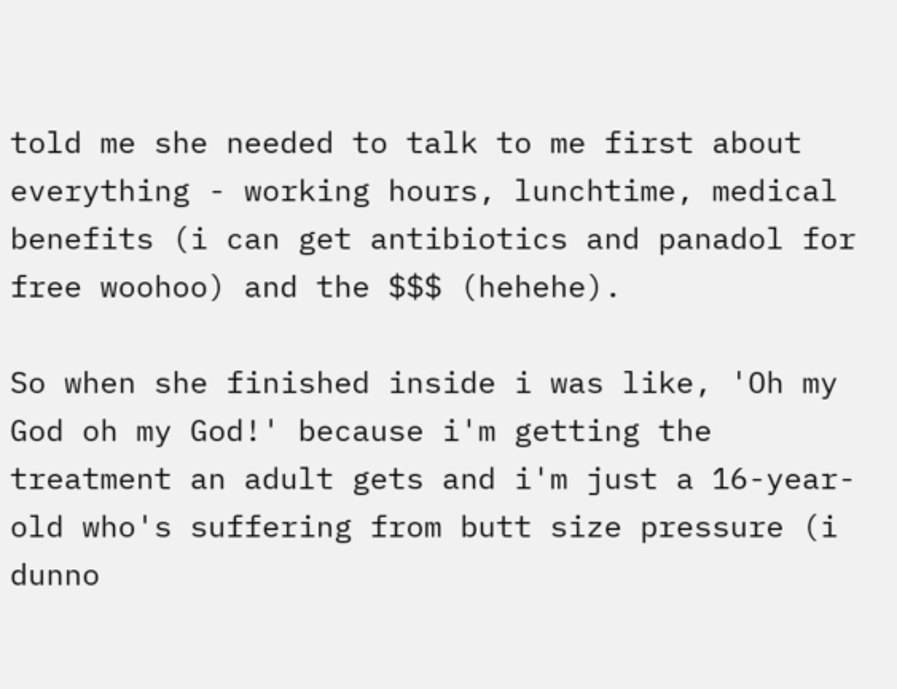told me she needed to talk to me first about everything - working hours, lunchtime, medical benefits (i can get antibiotics and panadol for free woohoo) and the $$$ (hehehe).

So when she finished inside i was like, 'Oh my God oh my God!' because i'm getting the treatment an adult gets and i'm just a 16-year-old who's suffering from butt size pressure (i dunno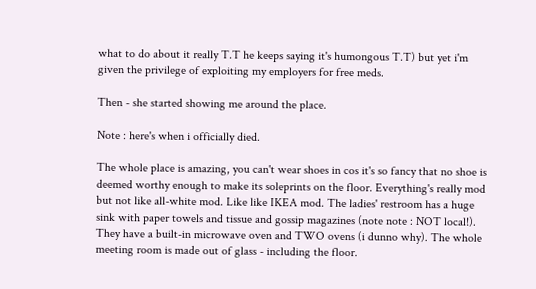what to do about it really T.T he keeps saying it's humongous T.T) but yet i'm given the privilege of exploiting my employers for free meds.

Then - she started showing me around the place.

Note : here's when i officially died.

The whole place is amazing, you can't wear shoes in cos it's so fancy that no shoe is deemed worthy enough to make its soleprints on the floor. Everything's really mod but not like all-white mod. Like like IKEA mod. The ladies' restroom has a huge sink with paper towels and tissue and gossip magazines (note note : NOT local!). They have a built-in microwave oven and TWO ovens (i dunno why). The whole meeting room is made out of glass - including the floor.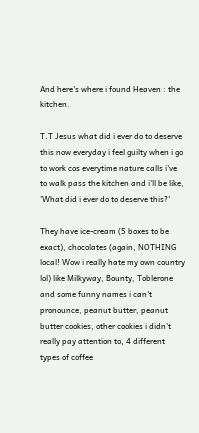And here's where i found Heaven : the kitchen.

T.T Jesus what did i ever do to deserve this now everyday i feel guilty when i go to work cos everytime nature calls i've to walk pass the kitchen and i'll be like, 'What did i ever do to deserve this?'

They have ice-cream (5 boxes to be exact), chocolates (again, NOTHING local! Wow i really hate my own country lol) like Milkyway, Bounty, Toblerone and some funny names i can't pronounce, peanut butter, peanut butter cookies, other cookies i didn't really pay attention to, 4 different types of coffee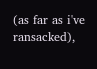(as far as i've ransacked),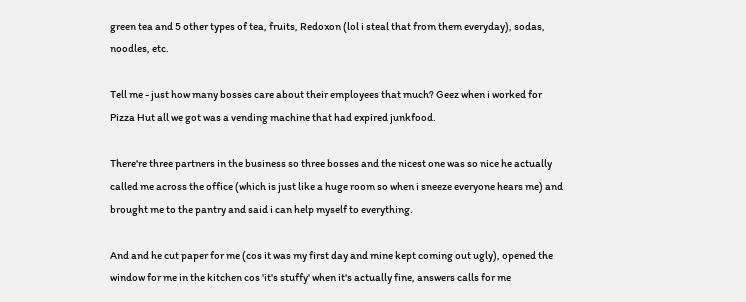green tea and 5 other types of tea, fruits, Redoxon (lol i steal that from them everyday), sodas, noodles, etc.

Tell me - just how many bosses care about their employees that much? Geez when i worked for Pizza Hut all we got was a vending machine that had expired junkfood.

There're three partners in the business so three bosses and the nicest one was so nice he actually called me across the office (which is just like a huge room so when i sneeze everyone hears me) and brought me to the pantry and said i can help myself to everything.

And and he cut paper for me (cos it was my first day and mine kept coming out ugly), opened the window for me in the kitchen cos 'it's stuffy' when it's actually fine, answers calls for me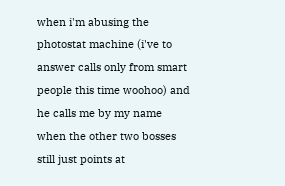when i'm abusing the photostat machine (i've to answer calls only from smart people this time woohoo) and he calls me by my name when the other two bosses still just points at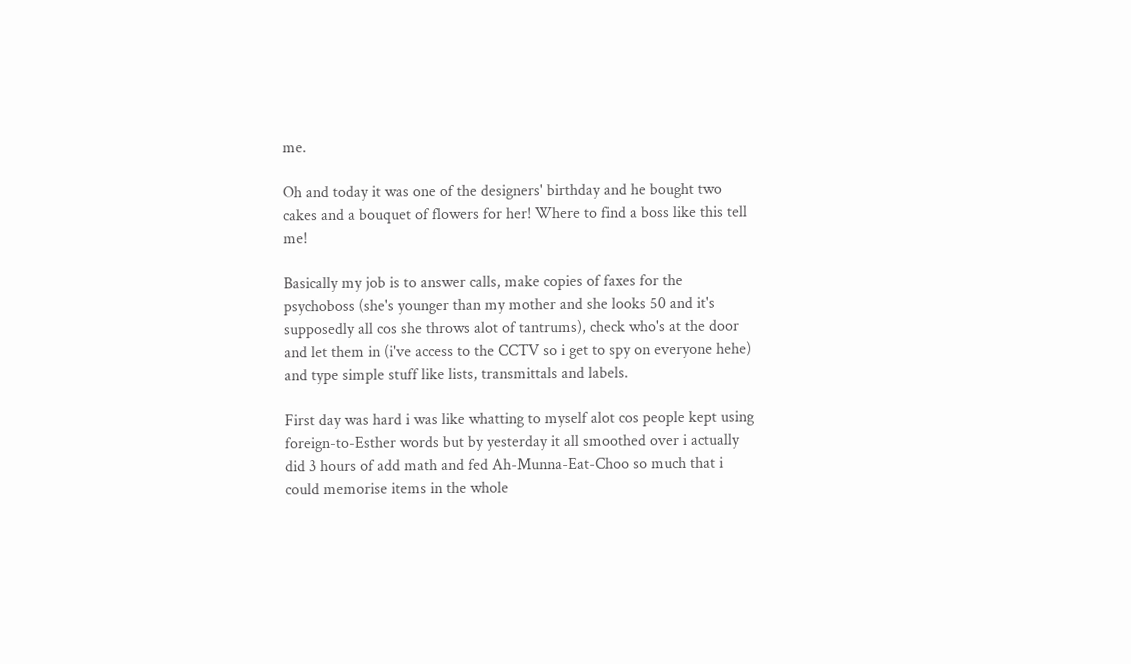me.

Oh and today it was one of the designers' birthday and he bought two cakes and a bouquet of flowers for her! Where to find a boss like this tell me!

Basically my job is to answer calls, make copies of faxes for the psychoboss (she's younger than my mother and she looks 50 and it's supposedly all cos she throws alot of tantrums), check who's at the door and let them in (i've access to the CCTV so i get to spy on everyone hehe) and type simple stuff like lists, transmittals and labels.

First day was hard i was like whatting to myself alot cos people kept using foreign-to-Esther words but by yesterday it all smoothed over i actually did 3 hours of add math and fed Ah-Munna-Eat-Choo so much that i could memorise items in the whole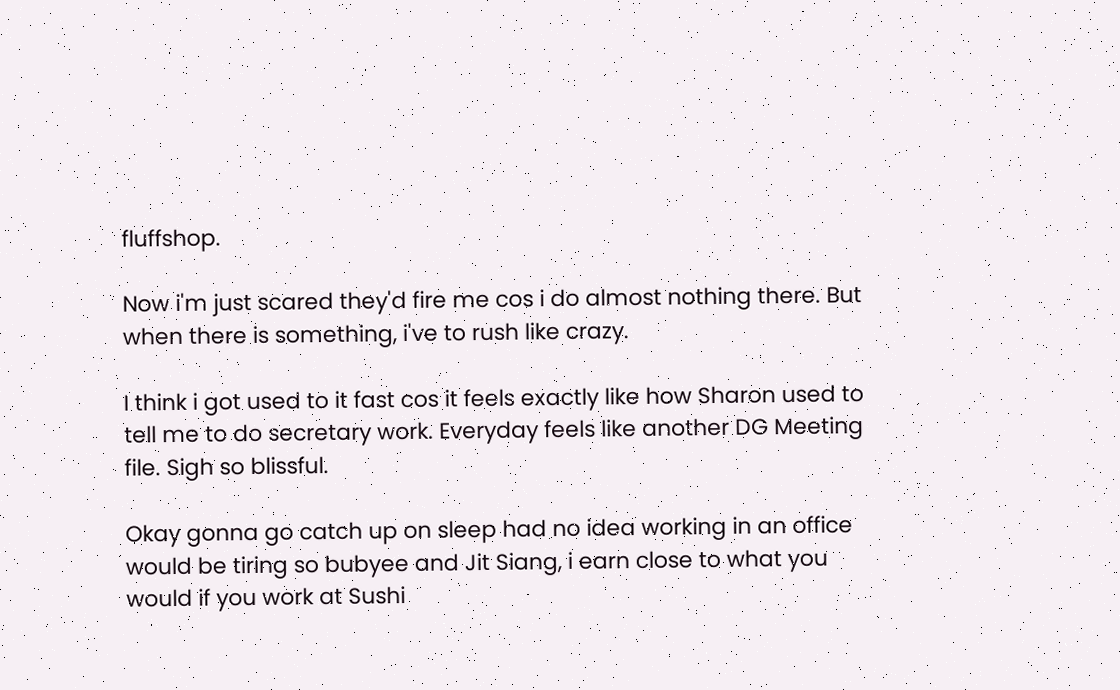fluffshop.

Now i'm just scared they'd fire me cos i do almost nothing there. But when there is something, i've to rush like crazy.

I think i got used to it fast cos it feels exactly like how Sharon used to tell me to do secretary work. Everyday feels like another DG Meeting file. Sigh so blissful.

Okay gonna go catch up on sleep had no idea working in an office would be tiring so bubyee and Jit Siang, i earn close to what you would if you work at Sushi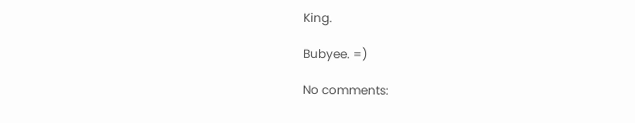King.

Bubyee. =)

No comments: